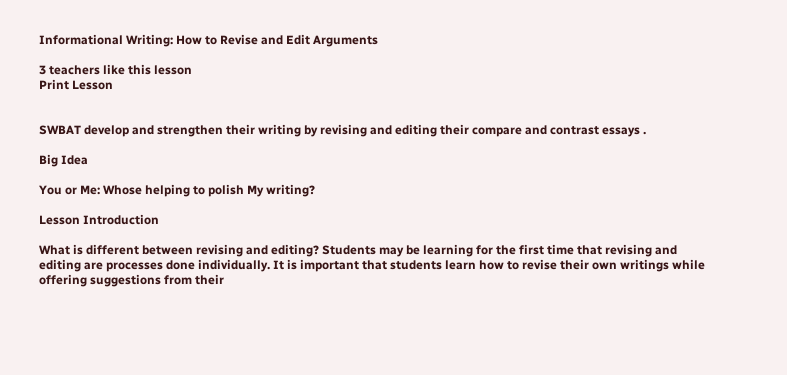Informational Writing: How to Revise and Edit Arguments

3 teachers like this lesson
Print Lesson


SWBAT develop and strengthen their writing by revising and editing their compare and contrast essays .

Big Idea

You or Me: Whose helping to polish My writing?

Lesson Introduction

What is different between revising and editing? Students may be learning for the first time that revising and editing are processes done individually. It is important that students learn how to revise their own writings while offering suggestions from their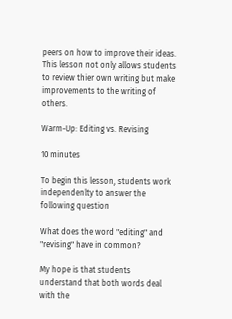peers on how to improve their ideas. This lesson not only allows students to review thier own writing but make improvements to the writing of others.

Warm-Up: Editing vs. Revising

10 minutes

To begin this lesson, students work independenlty to answer the following question

What does the word "editing" and "revising" have in common?

My hope is that students understand that both words deal with the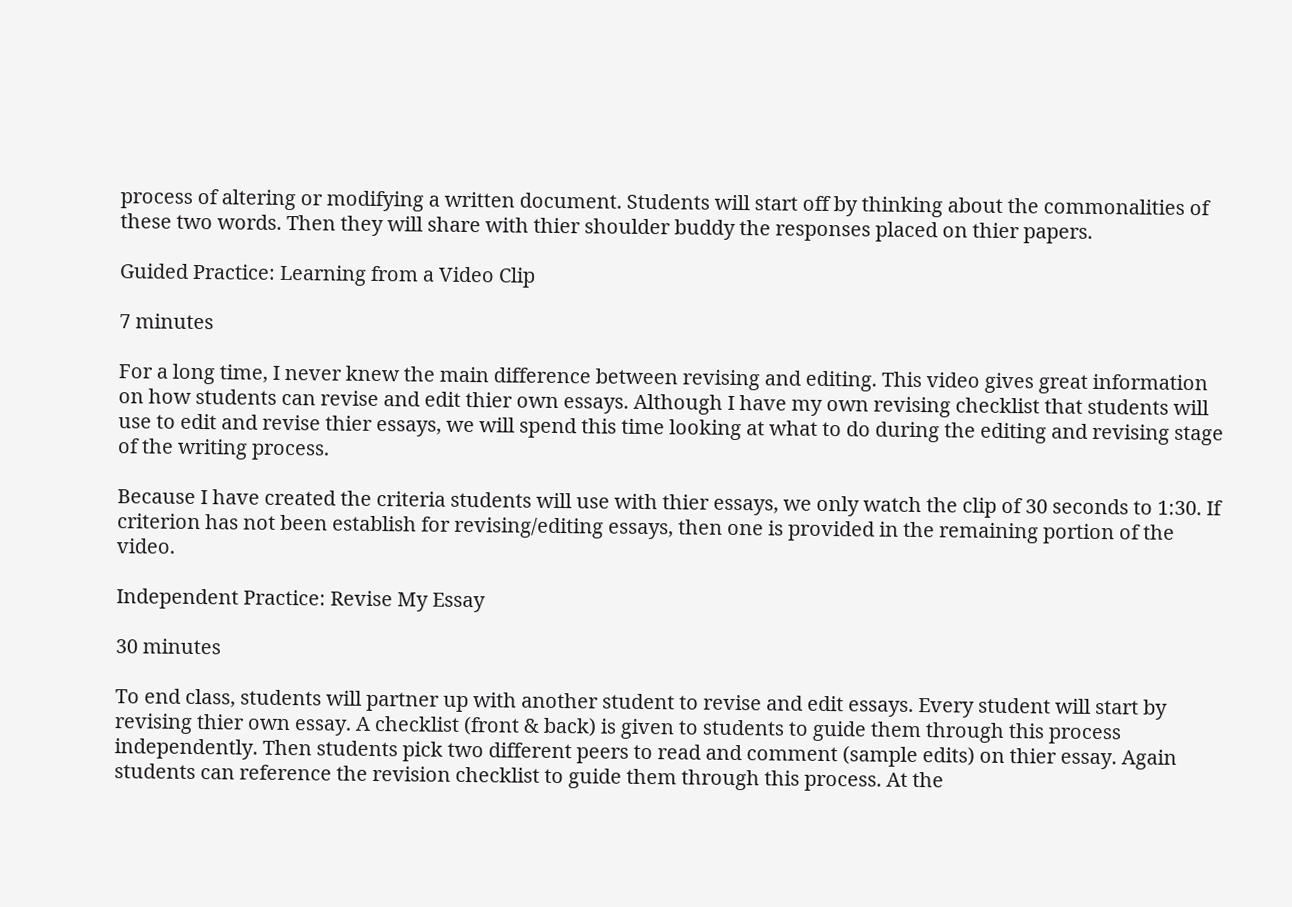process of altering or modifying a written document. Students will start off by thinking about the commonalities of these two words. Then they will share with thier shoulder buddy the responses placed on thier papers.

Guided Practice: Learning from a Video Clip

7 minutes

For a long time, I never knew the main difference between revising and editing. This video gives great information on how students can revise and edit thier own essays. Although I have my own revising checklist that students will use to edit and revise thier essays, we will spend this time looking at what to do during the editing and revising stage of the writing process.

Because I have created the criteria students will use with thier essays, we only watch the clip of 30 seconds to 1:30. If criterion has not been establish for revising/editing essays, then one is provided in the remaining portion of the video.

Independent Practice: Revise My Essay

30 minutes

To end class, students will partner up with another student to revise and edit essays. Every student will start by revising thier own essay. A checklist (front & back) is given to students to guide them through this process independently. Then students pick two different peers to read and comment (sample edits) on thier essay. Again students can reference the revision checklist to guide them through this process. At the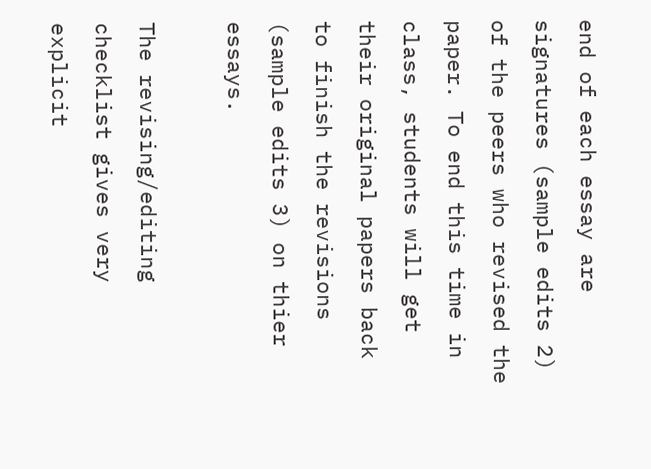end of each essay are signatures (sample edits 2) of the peers who revised the paper. To end this time in class, students will get their original papers back to finish the revisions (sample edits 3) on thier essays.

The revising/editing checklist gives very explicit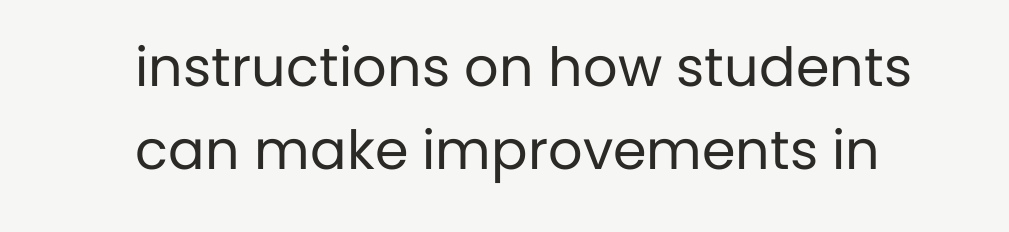instructions on how students can make improvements in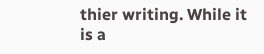thier writing. While it is a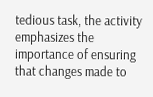tedious task, the activity emphasizes the importance of ensuring that changes made to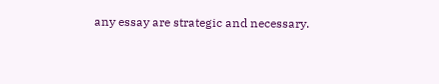any essay are strategic and necessary.